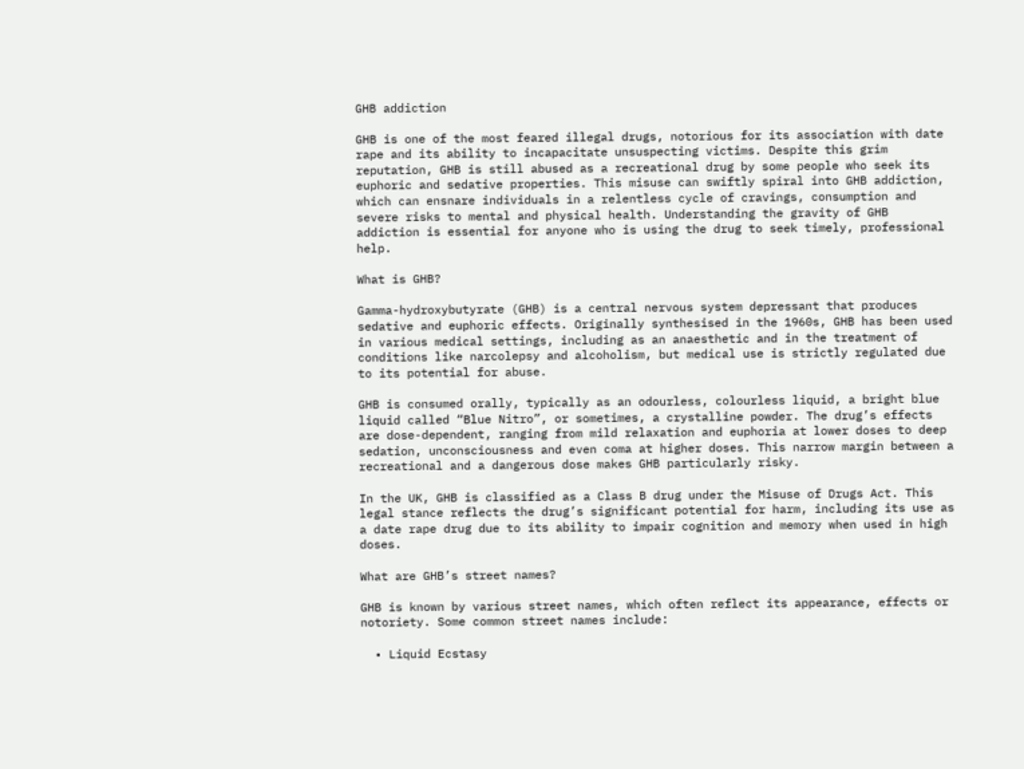GHB addiction

GHB is one of the most feared illegal drugs, notorious for its association with date rape and its ability to incapacitate unsuspecting victims. Despite this grim reputation, GHB is still abused as a recreational drug by some people who seek its euphoric and sedative properties. This misuse can swiftly spiral into GHB addiction, which can ensnare individuals in a relentless cycle of cravings, consumption and severe risks to mental and physical health. Understanding the gravity of GHB addiction is essential for anyone who is using the drug to seek timely, professional help.

What is GHB?

Gamma-hydroxybutyrate (GHB) is a central nervous system depressant that produces sedative and euphoric effects. Originally synthesised in the 1960s, GHB has been used in various medical settings, including as an anaesthetic and in the treatment of conditions like narcolepsy and alcoholism, but medical use is strictly regulated due to its potential for abuse.

GHB is consumed orally, typically as an odourless, colourless liquid, a bright blue liquid called “Blue Nitro”, or sometimes, a crystalline powder. The drug’s effects are dose-dependent, ranging from mild relaxation and euphoria at lower doses to deep sedation, unconsciousness and even coma at higher doses. This narrow margin between a recreational and a dangerous dose makes GHB particularly risky.

In the UK, GHB is classified as a Class B drug under the Misuse of Drugs Act. This legal stance reflects the drug’s significant potential for harm, including its use as a date rape drug due to its ability to impair cognition and memory when used in high doses.

What are GHB’s street names?

GHB is known by various street names, which often reflect its appearance, effects or notoriety. Some common street names include:

  • Liquid Ecstasy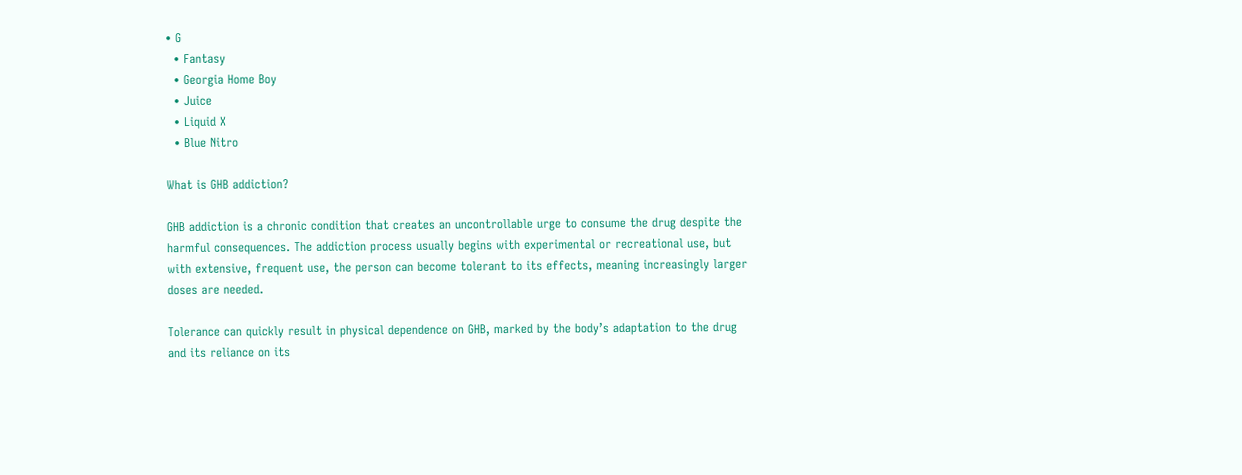• G
  • Fantasy
  • Georgia Home Boy
  • Juice
  • Liquid X
  • Blue Nitro

What is GHB addiction?

GHB addiction is a chronic condition that creates an uncontrollable urge to consume the drug despite the harmful consequences. The addiction process usually begins with experimental or recreational use, but with extensive, frequent use, the person can become tolerant to its effects, meaning increasingly larger doses are needed.

Tolerance can quickly result in physical dependence on GHB, marked by the body’s adaptation to the drug and its reliance on its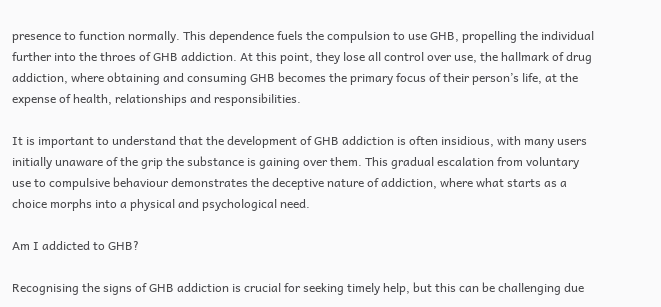presence to function normally. This dependence fuels the compulsion to use GHB, propelling the individual further into the throes of GHB addiction. At this point, they lose all control over use, the hallmark of drug addiction, where obtaining and consuming GHB becomes the primary focus of their person’s life, at the expense of health, relationships and responsibilities.

It is important to understand that the development of GHB addiction is often insidious, with many users initially unaware of the grip the substance is gaining over them. This gradual escalation from voluntary use to compulsive behaviour demonstrates the deceptive nature of addiction, where what starts as a choice morphs into a physical and psychological need.

Am I addicted to GHB?

Recognising the signs of GHB addiction is crucial for seeking timely help, but this can be challenging due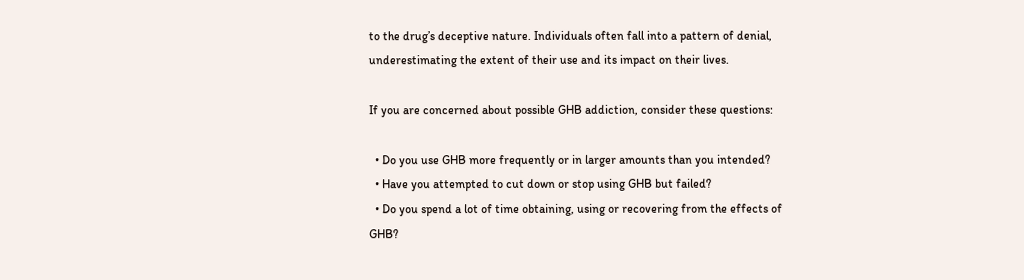to the drug’s deceptive nature. Individuals often fall into a pattern of denial, underestimating the extent of their use and its impact on their lives.

If you are concerned about possible GHB addiction, consider these questions:

  • Do you use GHB more frequently or in larger amounts than you intended?
  • Have you attempted to cut down or stop using GHB but failed?
  • Do you spend a lot of time obtaining, using or recovering from the effects of GHB?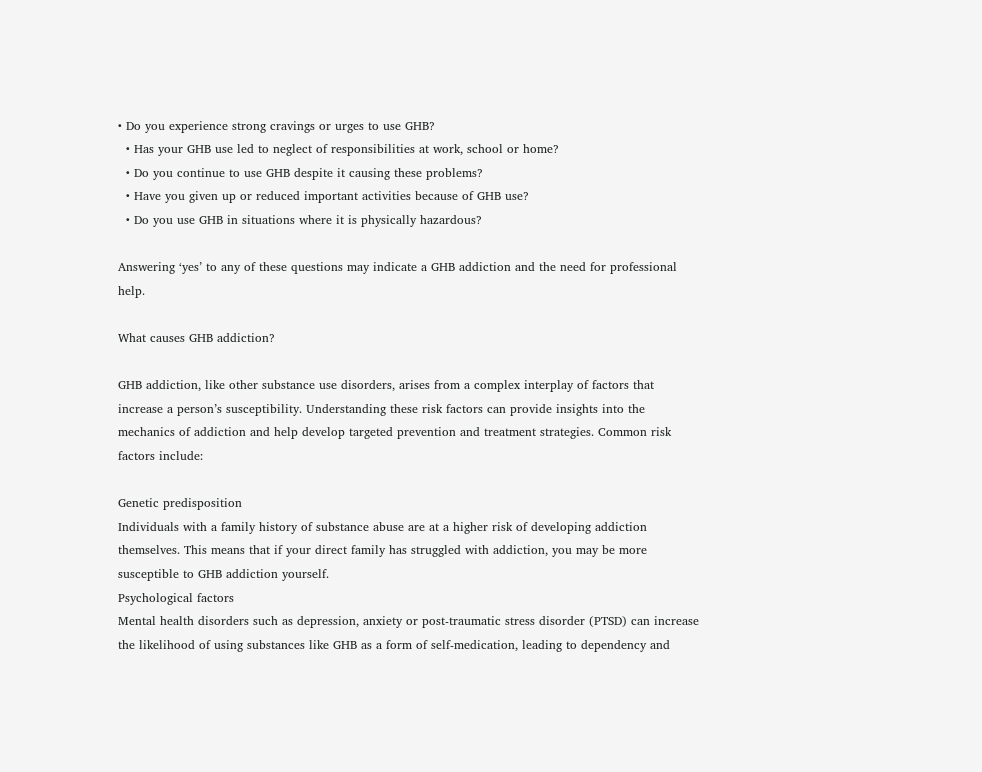• Do you experience strong cravings or urges to use GHB?
  • Has your GHB use led to neglect of responsibilities at work, school or home?
  • Do you continue to use GHB despite it causing these problems?
  • Have you given up or reduced important activities because of GHB use?
  • Do you use GHB in situations where it is physically hazardous?

Answering ‘yes’ to any of these questions may indicate a GHB addiction and the need for professional help.

What causes GHB addiction?

GHB addiction, like other substance use disorders, arises from a complex interplay of factors that increase a person’s susceptibility. Understanding these risk factors can provide insights into the mechanics of addiction and help develop targeted prevention and treatment strategies. Common risk factors include:

Genetic predisposition
Individuals with a family history of substance abuse are at a higher risk of developing addiction themselves. This means that if your direct family has struggled with addiction, you may be more susceptible to GHB addiction yourself.
Psychological factors
Mental health disorders such as depression, anxiety or post-traumatic stress disorder (PTSD) can increase the likelihood of using substances like GHB as a form of self-medication, leading to dependency and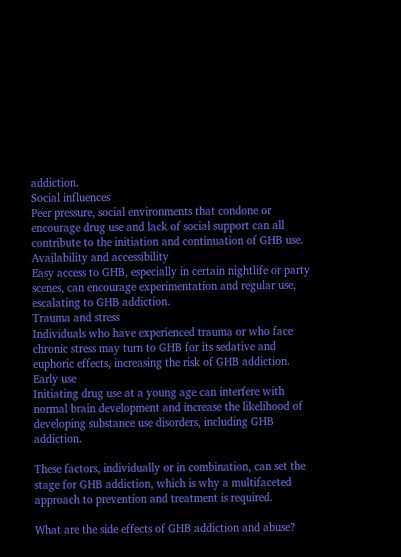addiction.
Social influences
Peer pressure, social environments that condone or encourage drug use and lack of social support can all contribute to the initiation and continuation of GHB use.
Availability and accessibility
Easy access to GHB, especially in certain nightlife or party scenes, can encourage experimentation and regular use, escalating to GHB addiction.
Trauma and stress
Individuals who have experienced trauma or who face chronic stress may turn to GHB for its sedative and euphoric effects, increasing the risk of GHB addiction.
Early use
Initiating drug use at a young age can interfere with normal brain development and increase the likelihood of developing substance use disorders, including GHB addiction.

These factors, individually or in combination, can set the stage for GHB addiction, which is why a multifaceted approach to prevention and treatment is required.

What are the side effects of GHB addiction and abuse?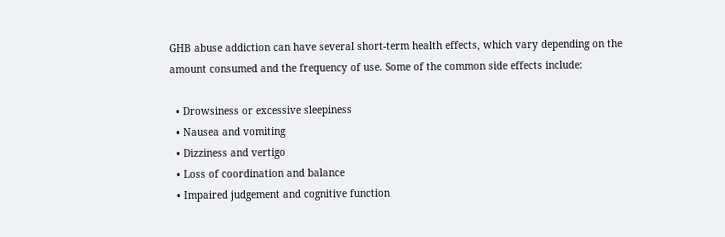GHB abuse addiction can have several short-term health effects, which vary depending on the amount consumed and the frequency of use. Some of the common side effects include:

  • Drowsiness or excessive sleepiness
  • Nausea and vomiting
  • Dizziness and vertigo
  • Loss of coordination and balance
  • Impaired judgement and cognitive function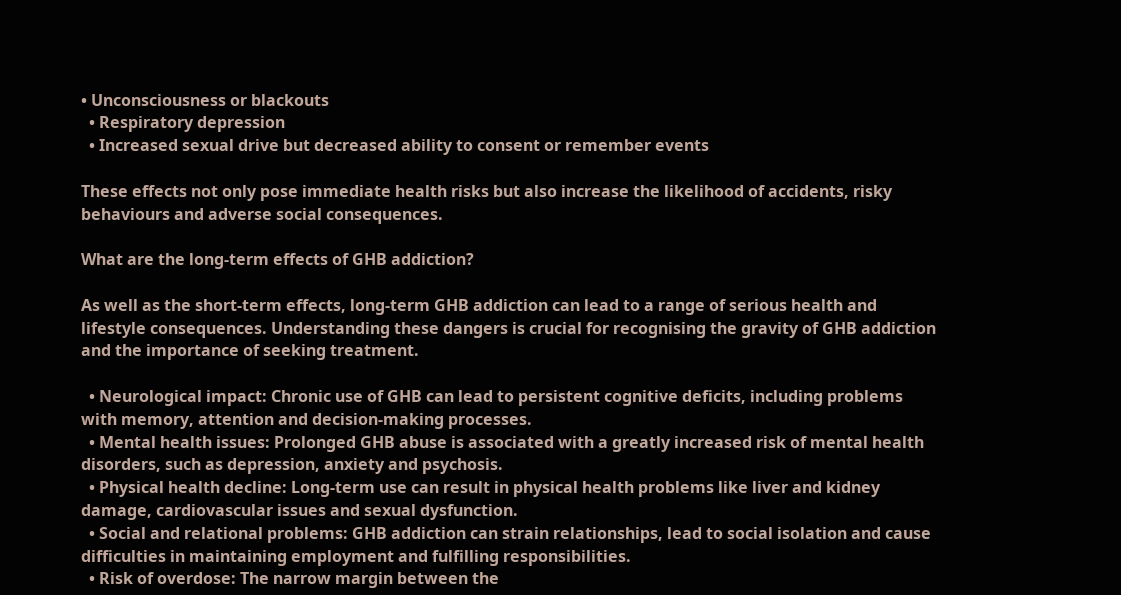• Unconsciousness or blackouts
  • Respiratory depression
  • Increased sexual drive but decreased ability to consent or remember events

These effects not only pose immediate health risks but also increase the likelihood of accidents, risky behaviours and adverse social consequences.

What are the long-term effects of GHB addiction?

As well as the short-term effects, long-term GHB addiction can lead to a range of serious health and lifestyle consequences. Understanding these dangers is crucial for recognising the gravity of GHB addiction and the importance of seeking treatment.

  • Neurological impact: Chronic use of GHB can lead to persistent cognitive deficits, including problems with memory, attention and decision-making processes.
  • Mental health issues: Prolonged GHB abuse is associated with a greatly increased risk of mental health disorders, such as depression, anxiety and psychosis.
  • Physical health decline: Long-term use can result in physical health problems like liver and kidney damage, cardiovascular issues and sexual dysfunction.
  • Social and relational problems: GHB addiction can strain relationships, lead to social isolation and cause difficulties in maintaining employment and fulfilling responsibilities.
  • Risk of overdose: The narrow margin between the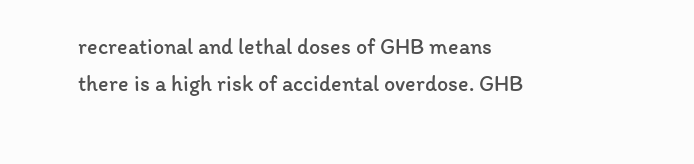recreational and lethal doses of GHB means there is a high risk of accidental overdose. GHB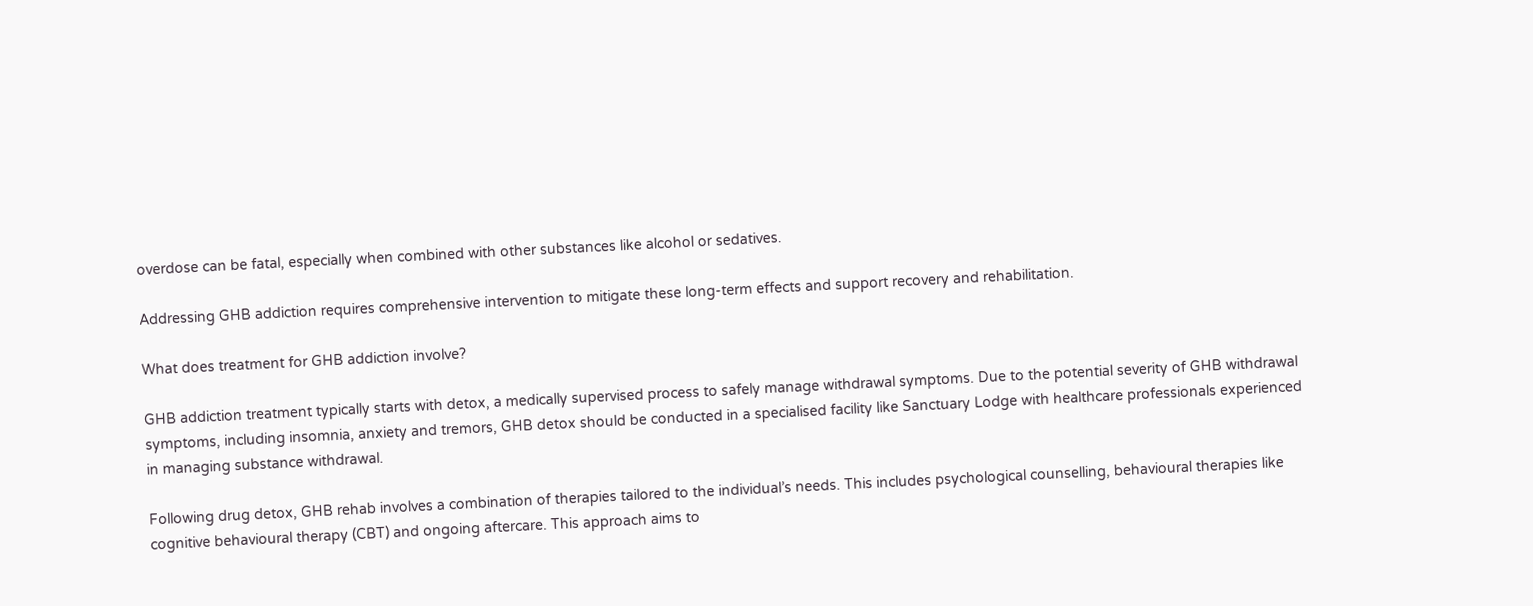overdose can be fatal, especially when combined with other substances like alcohol or sedatives.

Addressing GHB addiction requires comprehensive intervention to mitigate these long-term effects and support recovery and rehabilitation.

What does treatment for GHB addiction involve?

GHB addiction treatment typically starts with detox, a medically supervised process to safely manage withdrawal symptoms. Due to the potential severity of GHB withdrawal symptoms, including insomnia, anxiety and tremors, GHB detox should be conducted in a specialised facility like Sanctuary Lodge with healthcare professionals experienced in managing substance withdrawal.

Following drug detox, GHB rehab involves a combination of therapies tailored to the individual’s needs. This includes psychological counselling, behavioural therapies like cognitive behavioural therapy (CBT) and ongoing aftercare. This approach aims to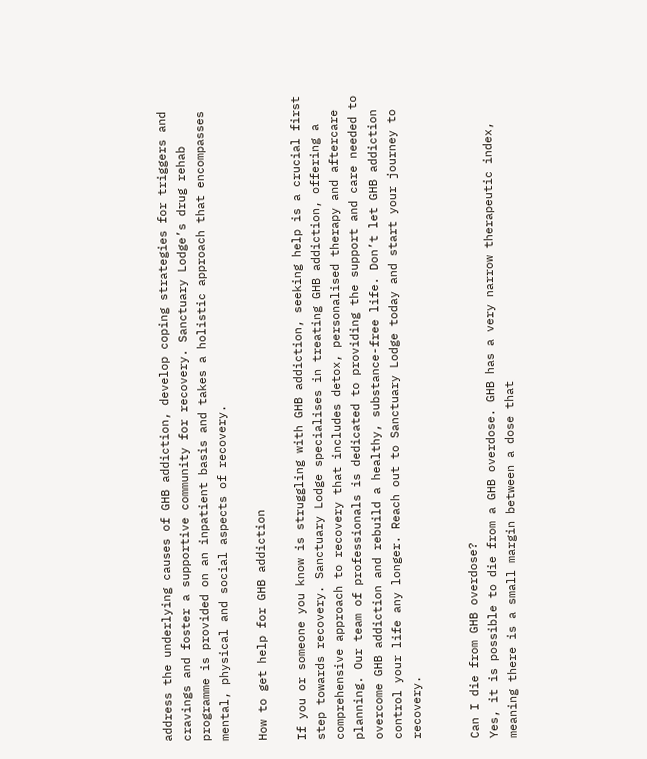address the underlying causes of GHB addiction, develop coping strategies for triggers and cravings and foster a supportive community for recovery. Sanctuary Lodge’s drug rehab programme is provided on an inpatient basis and takes a holistic approach that encompasses mental, physical and social aspects of recovery.

How to get help for GHB addiction

If you or someone you know is struggling with GHB addiction, seeking help is a crucial first step towards recovery. Sanctuary Lodge specialises in treating GHB addiction, offering a comprehensive approach to recovery that includes detox, personalised therapy and aftercare planning. Our team of professionals is dedicated to providing the support and care needed to overcome GHB addiction and rebuild a healthy, substance-free life. Don’t let GHB addiction control your life any longer. Reach out to Sanctuary Lodge today and start your journey to recovery.


Can I die from GHB overdose?
Yes, it is possible to die from a GHB overdose. GHB has a very narrow therapeutic index, meaning there is a small margin between a dose that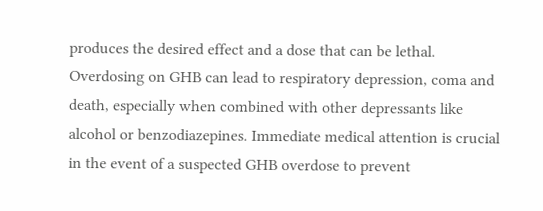produces the desired effect and a dose that can be lethal. Overdosing on GHB can lead to respiratory depression, coma and death, especially when combined with other depressants like alcohol or benzodiazepines. Immediate medical attention is crucial in the event of a suspected GHB overdose to prevent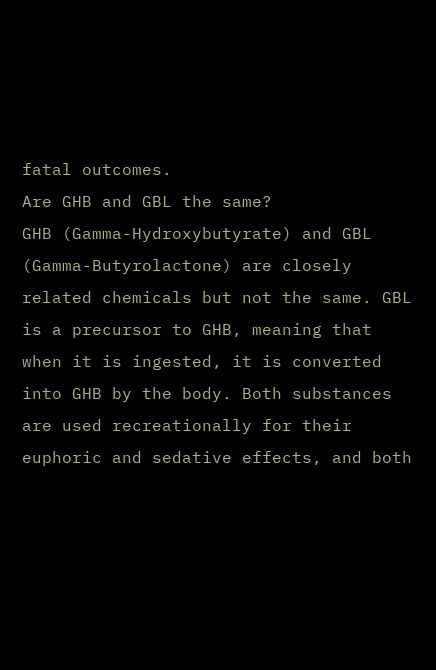fatal outcomes.
Are GHB and GBL the same?
GHB (Gamma-Hydroxybutyrate) and GBL (Gamma-Butyrolactone) are closely related chemicals but not the same. GBL is a precursor to GHB, meaning that when it is ingested, it is converted into GHB by the body. Both substances are used recreationally for their euphoric and sedative effects, and both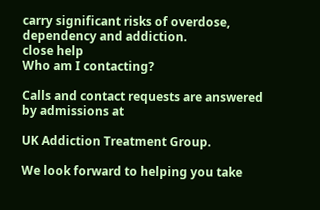carry significant risks of overdose, dependency and addiction.
close help
Who am I contacting?

Calls and contact requests are answered by admissions at

UK Addiction Treatment Group.

We look forward to helping you take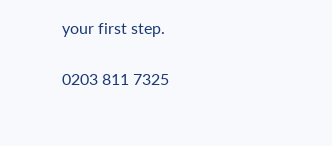your first step.

0203 811 7325